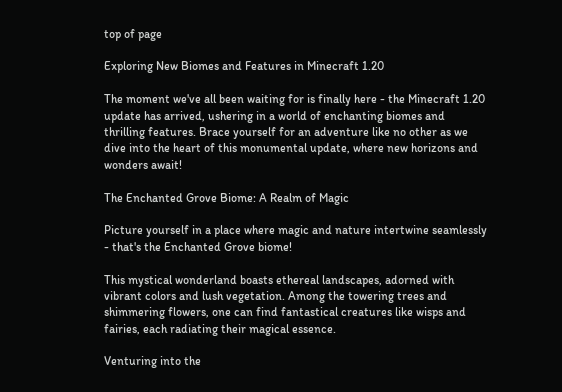top of page

Exploring New Biomes and Features in Minecraft 1.20

The moment we've all been waiting for is finally here - the Minecraft 1.20 update has arrived, ushering in a world of enchanting biomes and thrilling features. Brace yourself for an adventure like no other as we dive into the heart of this monumental update, where new horizons and wonders await!

The Enchanted Grove Biome: A Realm of Magic

Picture yourself in a place where magic and nature intertwine seamlessly - that's the Enchanted Grove biome!

This mystical wonderland boasts ethereal landscapes, adorned with vibrant colors and lush vegetation. Among the towering trees and shimmering flowers, one can find fantastical creatures like wisps and fairies, each radiating their magical essence.

Venturing into the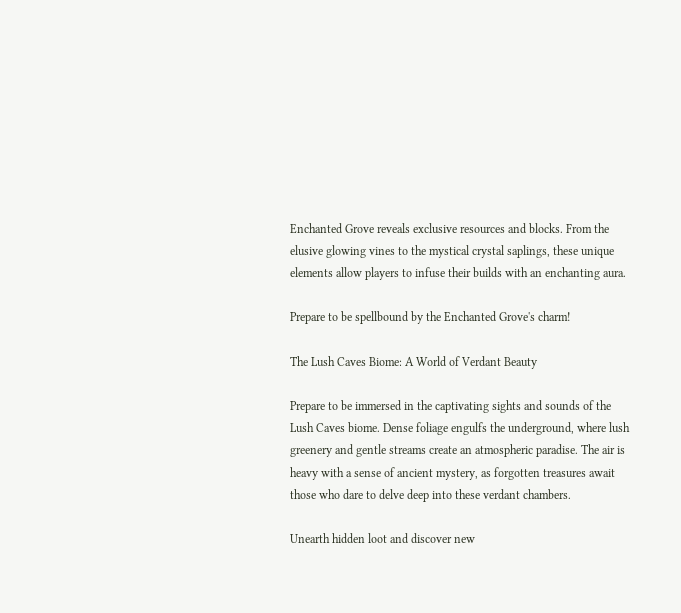Enchanted Grove reveals exclusive resources and blocks. From the elusive glowing vines to the mystical crystal saplings, these unique elements allow players to infuse their builds with an enchanting aura.

Prepare to be spellbound by the Enchanted Grove's charm!

The Lush Caves Biome: A World of Verdant Beauty

Prepare to be immersed in the captivating sights and sounds of the Lush Caves biome. Dense foliage engulfs the underground, where lush greenery and gentle streams create an atmospheric paradise. The air is heavy with a sense of ancient mystery, as forgotten treasures await those who dare to delve deep into these verdant chambers.

Unearth hidden loot and discover new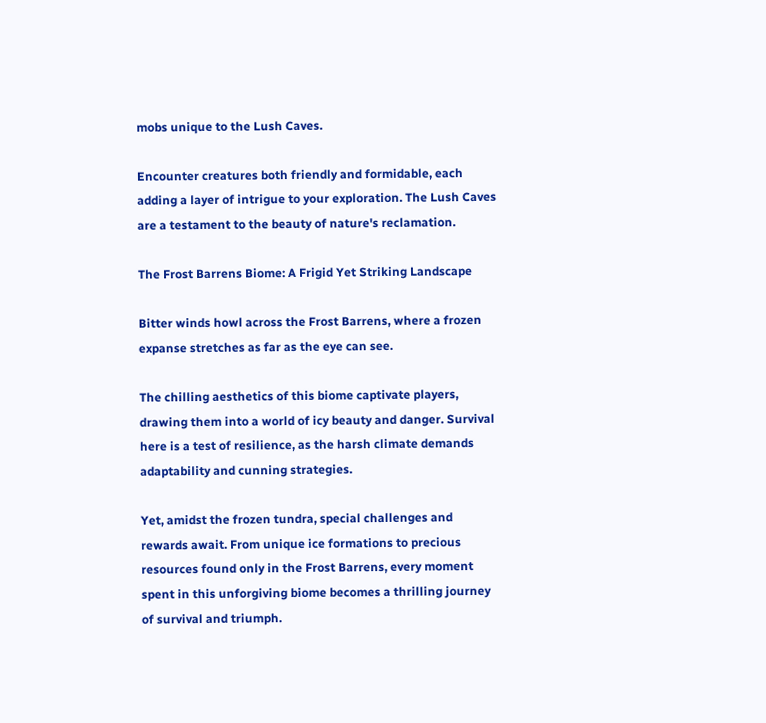mobs unique to the Lush Caves.

Encounter creatures both friendly and formidable, each adding a layer of intrigue to your exploration. The Lush Caves are a testament to the beauty of nature's reclamation.

The Frost Barrens Biome: A Frigid Yet Striking Landscape

Bitter winds howl across the Frost Barrens, where a frozen expanse stretches as far as the eye can see.

The chilling aesthetics of this biome captivate players, drawing them into a world of icy beauty and danger. Survival here is a test of resilience, as the harsh climate demands adaptability and cunning strategies.

Yet, amidst the frozen tundra, special challenges and rewards await. From unique ice formations to precious resources found only in the Frost Barrens, every moment spent in this unforgiving biome becomes a thrilling journey of survival and triumph.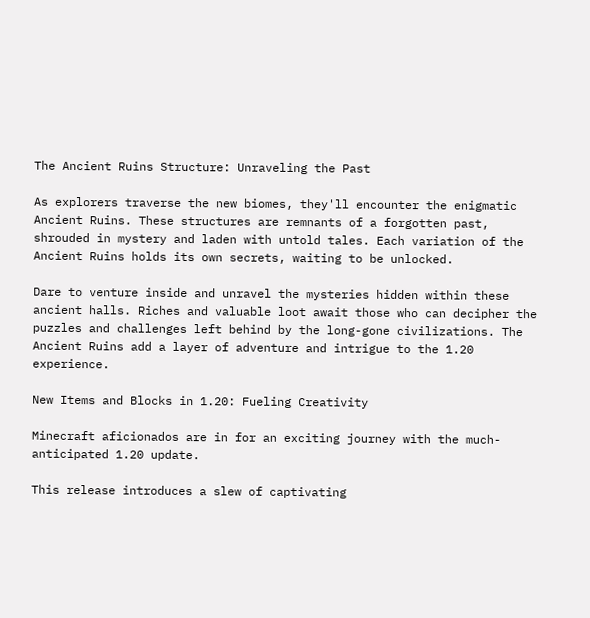The Ancient Ruins Structure: Unraveling the Past

As explorers traverse the new biomes, they'll encounter the enigmatic Ancient Ruins. These structures are remnants of a forgotten past, shrouded in mystery and laden with untold tales. Each variation of the Ancient Ruins holds its own secrets, waiting to be unlocked.

Dare to venture inside and unravel the mysteries hidden within these ancient halls. Riches and valuable loot await those who can decipher the puzzles and challenges left behind by the long-gone civilizations. The Ancient Ruins add a layer of adventure and intrigue to the 1.20 experience.

New Items and Blocks in 1.20: Fueling Creativity

Minecraft aficionados are in for an exciting journey with the much-anticipated 1.20 update.

This release introduces a slew of captivating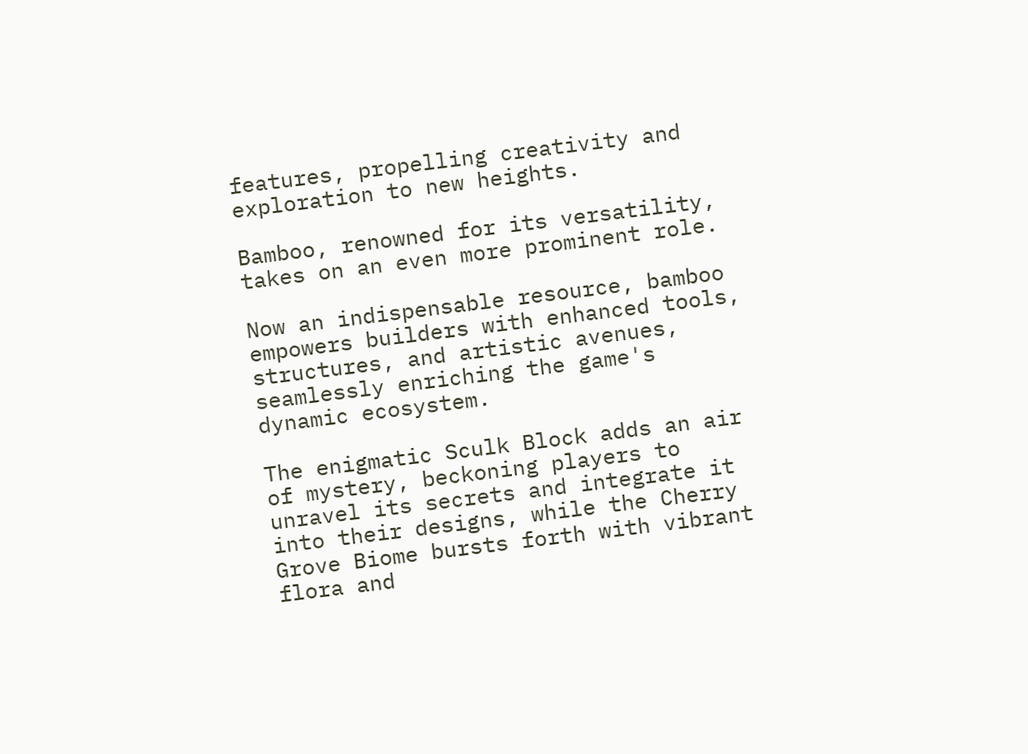features, propelling creativity and exploration to new heights.

Bamboo, renowned for its versatility, takes on an even more prominent role.

Now an indispensable resource, bamboo empowers builders with enhanced tools, structures, and artistic avenues, seamlessly enriching the game's dynamic ecosystem.

The enigmatic Sculk Block adds an air of mystery, beckoning players to unravel its secrets and integrate it into their designs, while the Cherry Grove Biome bursts forth with vibrant flora and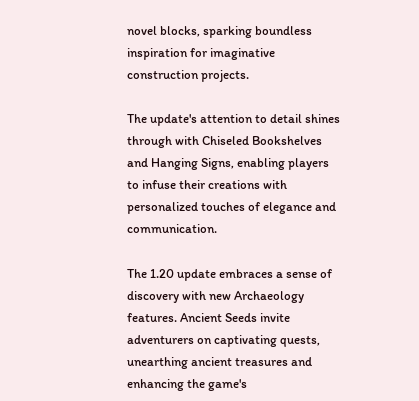novel blocks, sparking boundless inspiration for imaginative construction projects.

The update's attention to detail shines through with Chiseled Bookshelves and Hanging Signs, enabling players to infuse their creations with personalized touches of elegance and communication.

The 1.20 update embraces a sense of discovery with new Archaeology features. Ancient Seeds invite adventurers on captivating quests, unearthing ancient treasures and enhancing the game's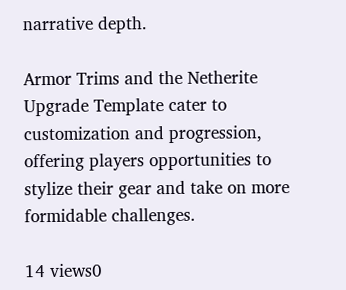narrative depth.

Armor Trims and the Netherite Upgrade Template cater to customization and progression, offering players opportunities to stylize their gear and take on more formidable challenges.

14 views0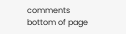comments
bottom of page